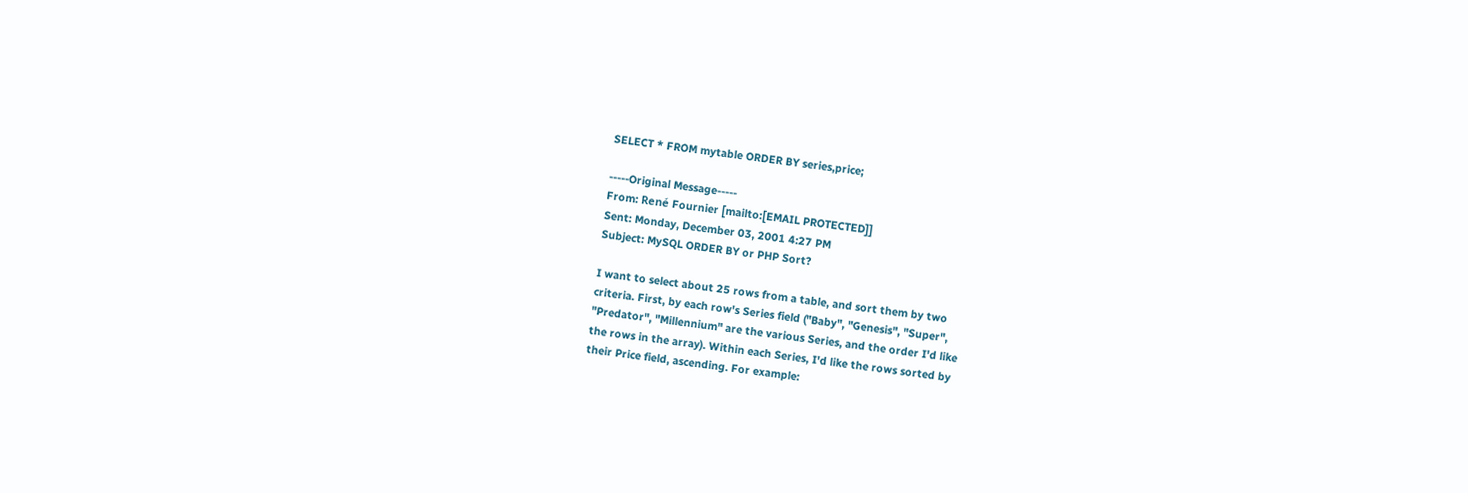SELECT * FROM mytable ORDER BY series,price;

-----Original Message-----
From: René Fournier [mailto:[EMAIL PROTECTED]]
Sent: Monday, December 03, 2001 4:27 PM
Subject: MySQL ORDER BY or PHP Sort?

I want to select about 25 rows from a table, and sort them by two
criteria. First, by each row's Series field ("Baby", "Genesis", "Super",
"Predator", "Millennium" are the various Series, and the order I'd like
the rows in the array). Within each Series, I'd like the rows sorted by
their Price field, ascending. For example: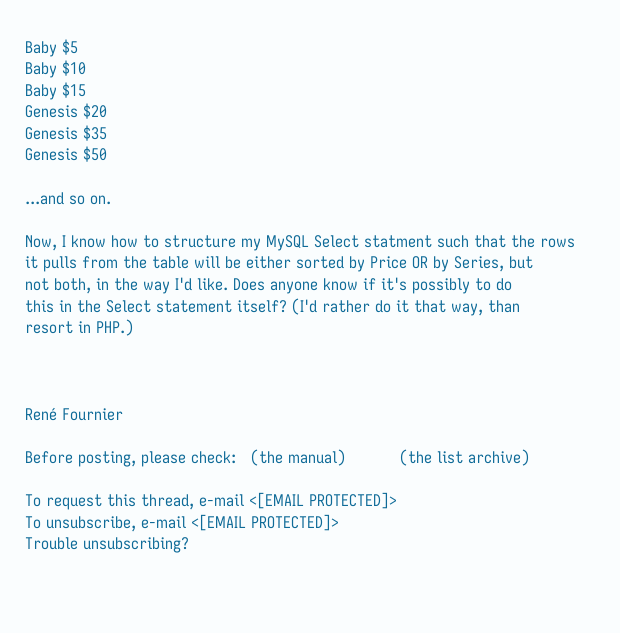Baby $5
Baby $10
Baby $15
Genesis $20
Genesis $35
Genesis $50

...and so on.

Now, I know how to structure my MySQL Select statment such that the rows
it pulls from the table will be either sorted by Price OR by Series, but
not both, in the way I'd like. Does anyone know if it's possibly to do
this in the Select statement itself? (I'd rather do it that way, than
resort in PHP.)



René Fournier

Before posting, please check:   (the manual)           (the list archive)

To request this thread, e-mail <[EMAIL PROTECTED]>
To unsubscribe, e-mail <[EMAIL PROTECTED]>
Trouble unsubscribing?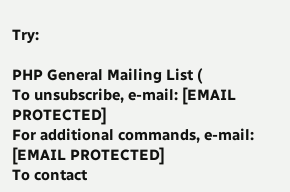Try:

PHP General Mailing List (
To unsubscribe, e-mail: [EMAIL PROTECTED]
For additional commands, e-mail: [EMAIL PROTECTED]
To contact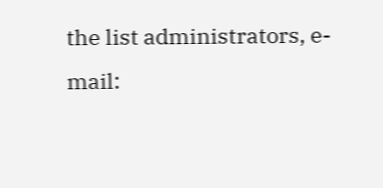the list administrators, e-mail: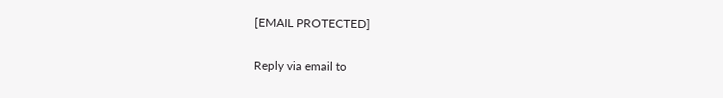[EMAIL PROTECTED]

Reply via email to